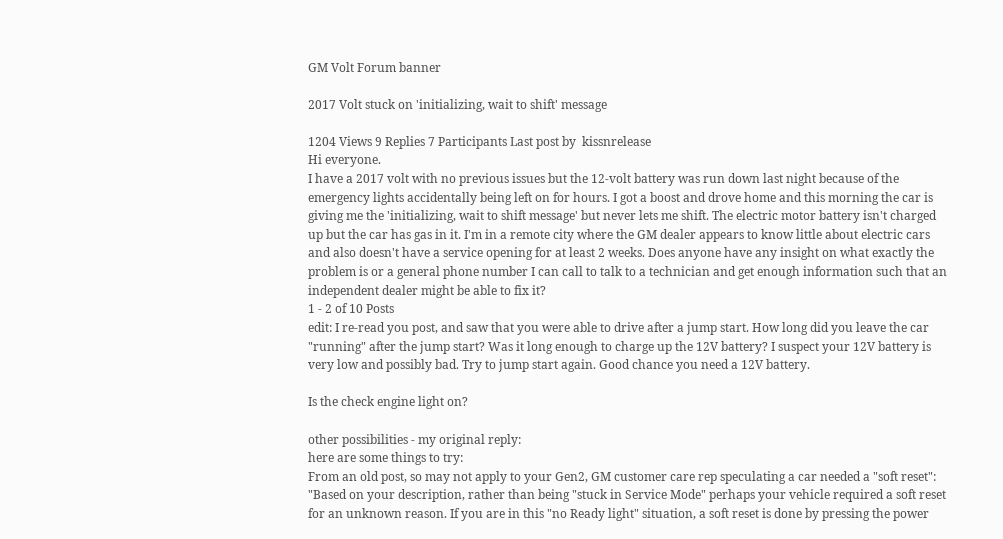GM Volt Forum banner

2017 Volt stuck on 'initializing, wait to shift' message

1204 Views 9 Replies 7 Participants Last post by  kissnrelease
Hi everyone.
I have a 2017 volt with no previous issues but the 12-volt battery was run down last night because of the emergency lights accidentally being left on for hours. I got a boost and drove home and this morning the car is giving me the 'initializing, wait to shift message' but never lets me shift. The electric motor battery isn't charged up but the car has gas in it. I'm in a remote city where the GM dealer appears to know little about electric cars and also doesn't have a service opening for at least 2 weeks. Does anyone have any insight on what exactly the problem is or a general phone number I can call to talk to a technician and get enough information such that an independent dealer might be able to fix it?
1 - 2 of 10 Posts
edit: I re-read you post, and saw that you were able to drive after a jump start. How long did you leave the car "running" after the jump start? Was it long enough to charge up the 12V battery? I suspect your 12V battery is very low and possibly bad. Try to jump start again. Good chance you need a 12V battery.

Is the check engine light on?

other possibilities - my original reply:
here are some things to try:
From an old post, so may not apply to your Gen2, GM customer care rep speculating a car needed a "soft reset":
"Based on your description, rather than being "stuck in Service Mode" perhaps your vehicle required a soft reset for an unknown reason. If you are in this "no Ready light" situation, a soft reset is done by pressing the power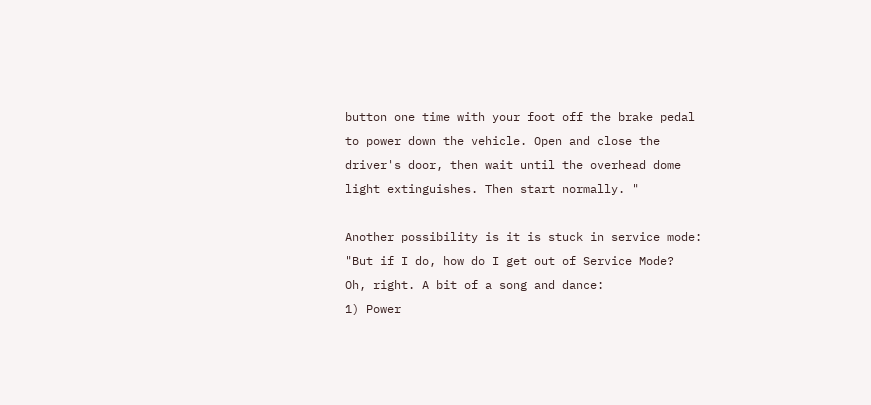button one time with your foot off the brake pedal to power down the vehicle. Open and close the driver's door, then wait until the overhead dome light extinguishes. Then start normally. "

Another possibility is it is stuck in service mode:
"But if I do, how do I get out of Service Mode?
Oh, right. A bit of a song and dance:
1) Power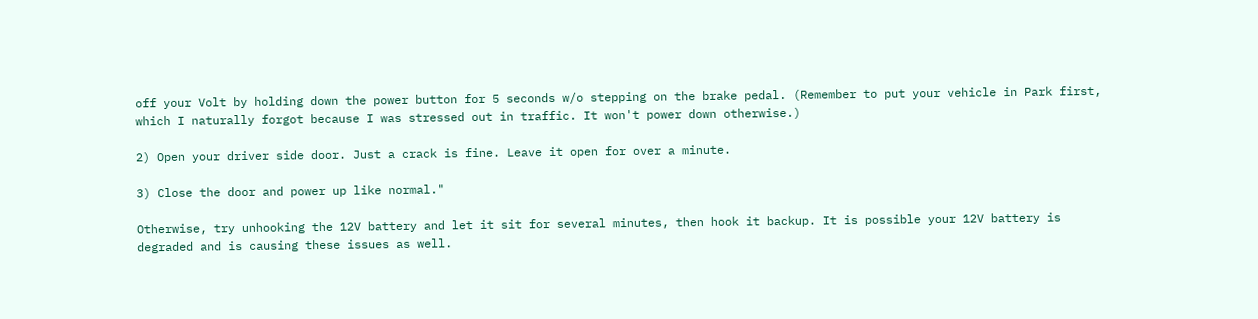off your Volt by holding down the power button for 5 seconds w/o stepping on the brake pedal. (Remember to put your vehicle in Park first, which I naturally forgot because I was stressed out in traffic. It won't power down otherwise.)

2) Open your driver side door. Just a crack is fine. Leave it open for over a minute.

3) Close the door and power up like normal."

Otherwise, try unhooking the 12V battery and let it sit for several minutes, then hook it backup. It is possible your 12V battery is degraded and is causing these issues as well.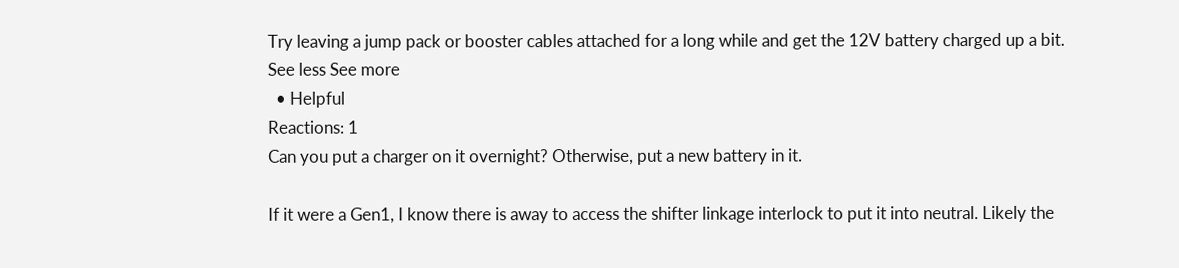Try leaving a jump pack or booster cables attached for a long while and get the 12V battery charged up a bit.
See less See more
  • Helpful
Reactions: 1
Can you put a charger on it overnight? Otherwise, put a new battery in it.

If it were a Gen1, I know there is away to access the shifter linkage interlock to put it into neutral. Likely the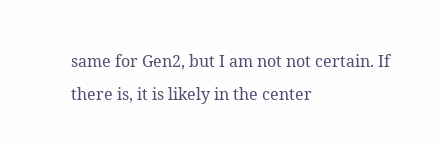same for Gen2, but I am not not certain. If there is, it is likely in the center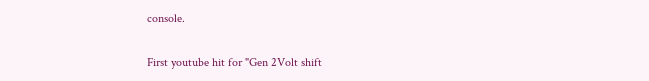console.

First youtube hit for "Gen 2Volt shift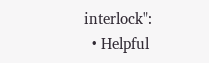interlock":
  • Helpful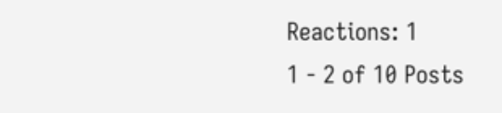Reactions: 1
1 - 2 of 10 Posts